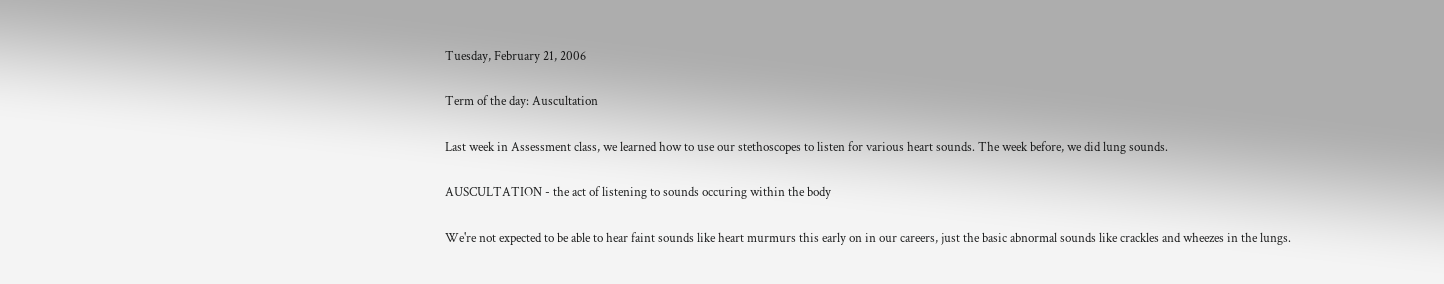Tuesday, February 21, 2006

Term of the day: Auscultation

Last week in Assessment class, we learned how to use our stethoscopes to listen for various heart sounds. The week before, we did lung sounds.

AUSCULTATION - the act of listening to sounds occuring within the body

We're not expected to be able to hear faint sounds like heart murmurs this early on in our careers, just the basic abnormal sounds like crackles and wheezes in the lungs.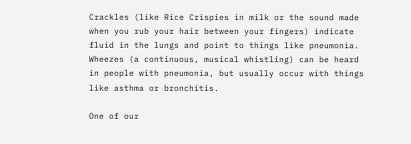Crackles (like Rice Crispies in milk or the sound made when you rub your hair between your fingers) indicate fluid in the lungs and point to things like pneumonia. Wheezes (a continuous, musical whistling) can be heard in people with pneumonia, but usually occur with things like asthma or bronchitis.

One of our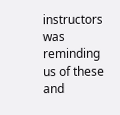instructors was reminding us of these and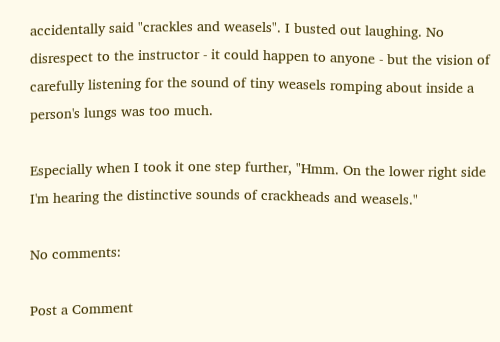accidentally said "crackles and weasels". I busted out laughing. No disrespect to the instructor - it could happen to anyone - but the vision of carefully listening for the sound of tiny weasels romping about inside a person's lungs was too much.

Especially when I took it one step further, "Hmm. On the lower right side I'm hearing the distinctive sounds of crackheads and weasels."

No comments:

Post a Comment